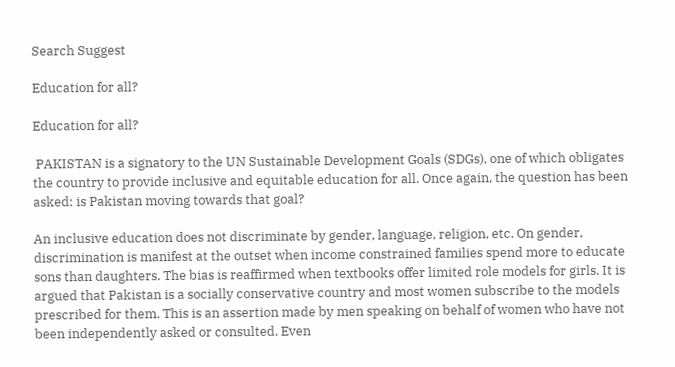Search Suggest

Education for all?

Education for all?

 PAKISTAN is a signatory to the UN Sustainable Development Goals (SDGs), one of which obligates the country to provide inclusive and equitable education for all. Once again, the question has been asked: is Pakistan moving towards that goal?

An inclusive education does not discriminate by gender, language, religion, etc. On gender, discrimination is manifest at the outset when income constrained families spend more to educate sons than daughters. The bias is reaffirmed when textbooks offer limited role models for girls. It is argued that Pakistan is a socially conservative country and most women subscribe to the models prescribed for them. This is an assertion made by men speaking on behalf of women who have not been independently asked or consulted. Even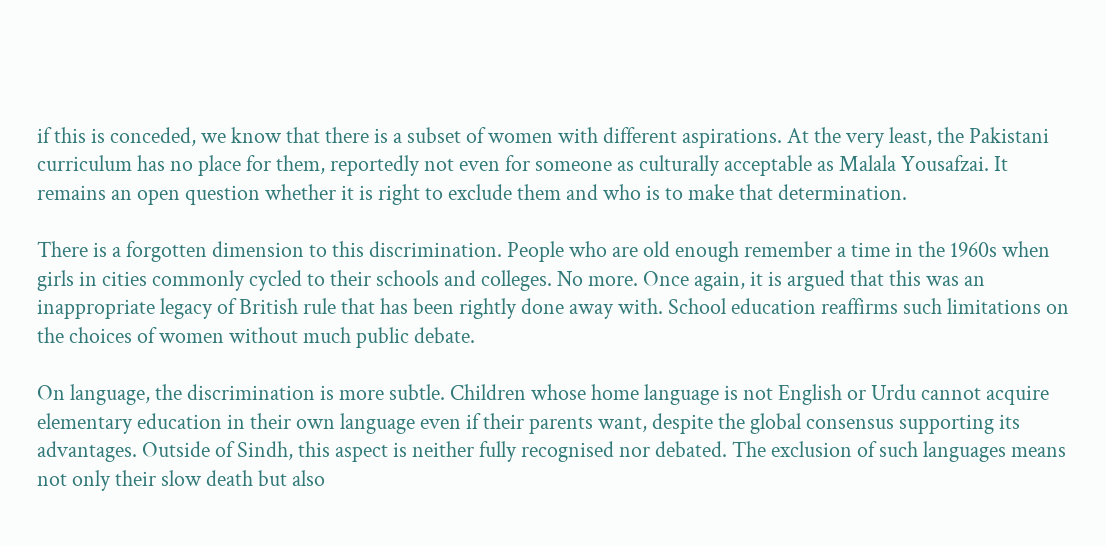if this is conceded, we know that there is a subset of women with different aspirations. At the very least, the Pakistani curriculum has no place for them, reportedly not even for someone as culturally acceptable as Malala Yousafzai. It remains an open question whether it is right to exclude them and who is to make that determination.

There is a forgotten dimension to this discrimination. People who are old enough remember a time in the 1960s when girls in cities commonly cycled to their schools and colleges. No more. Once again, it is argued that this was an inappropriate legacy of British rule that has been rightly done away with. School education reaffirms such limitations on the choices of women without much public debate.

On language, the discrimination is more subtle. Children whose home language is not English or Urdu cannot acquire elementary education in their own language even if their parents want, despite the global consensus supporting its advantages. Outside of Sindh, this aspect is neither fully recognised nor debated. The exclusion of such languages means not only their slow death but also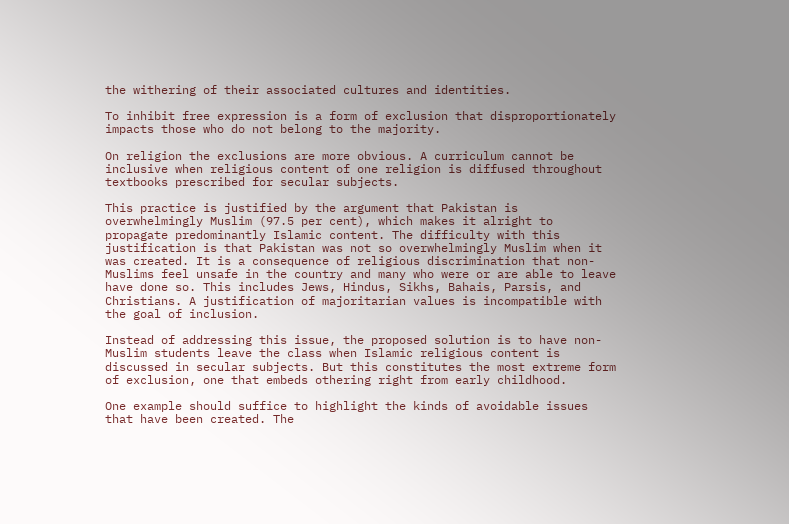the withering of their associated cultures and identities.

To inhibit free expression is a form of exclusion that disproportionately impacts those who do not belong to the majority.

On religion the exclusions are more obvious. A curriculum cannot be inclusive when religious content of one religion is diffused throughout textbooks prescribed for secular subjects.

This practice is justified by the argument that Pakistan is overwhelmingly Muslim (97.5 per cent), which makes it alright to propagate predominantly Islamic content. The difficulty with this justification is that Pakistan was not so overwhelmingly Muslim when it was created. It is a consequence of religious discrimination that non-Muslims feel unsafe in the country and many who were or are able to leave have done so. This includes Jews, Hindus, Sikhs, Bahais, Parsis, and Christians. A justification of majoritarian values is incompatible with the goal of inclusion.

Instead of addressing this issue, the proposed solution is to have non-Muslim students leave the class when Islamic religious content is discussed in secular subjects. But this constitutes the most extreme form of exclusion, one that embeds othering right from early childhood.

One example should suffice to highlight the kinds of avoidable issues that have been created. The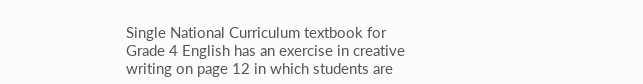Single National Curriculum textbook for Grade 4 English has an exercise in creative writing on page 12 in which students are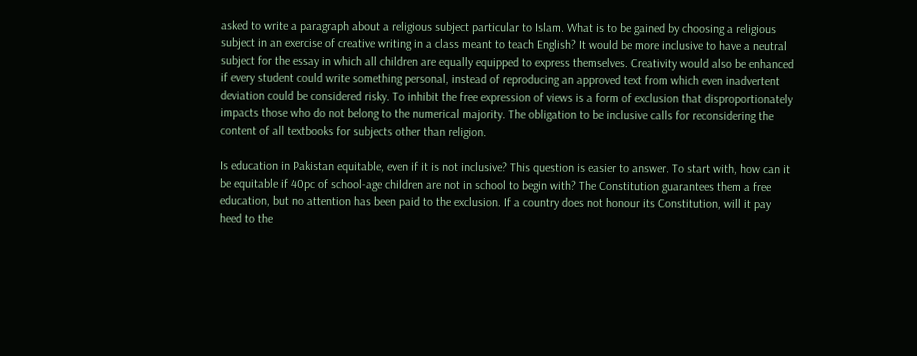asked to write a paragraph about a religious subject particular to Islam. What is to be gained by choosing a religious subject in an exercise of creative writing in a class meant to teach English? It would be more inclusive to have a neutral subject for the essay in which all children are equally equipped to express themselves. Creativity would also be enhanced if every student could write something personal, instead of reproducing an approved text from which even inadvertent deviation could be considered risky. To inhibit the free expression of views is a form of exclusion that disproportionately impacts those who do not belong to the numerical majority. The obligation to be inclusive calls for reconsidering the content of all textbooks for subjects other than religion.

Is education in Pakistan equitable, even if it is not inclusive? This question is easier to answer. To start with, how can it be equitable if 40pc of school-age children are not in school to begin with? The Constitution guarantees them a free education, but no attention has been paid to the exclusion. If a country does not honour its Constitution, will it pay heed to the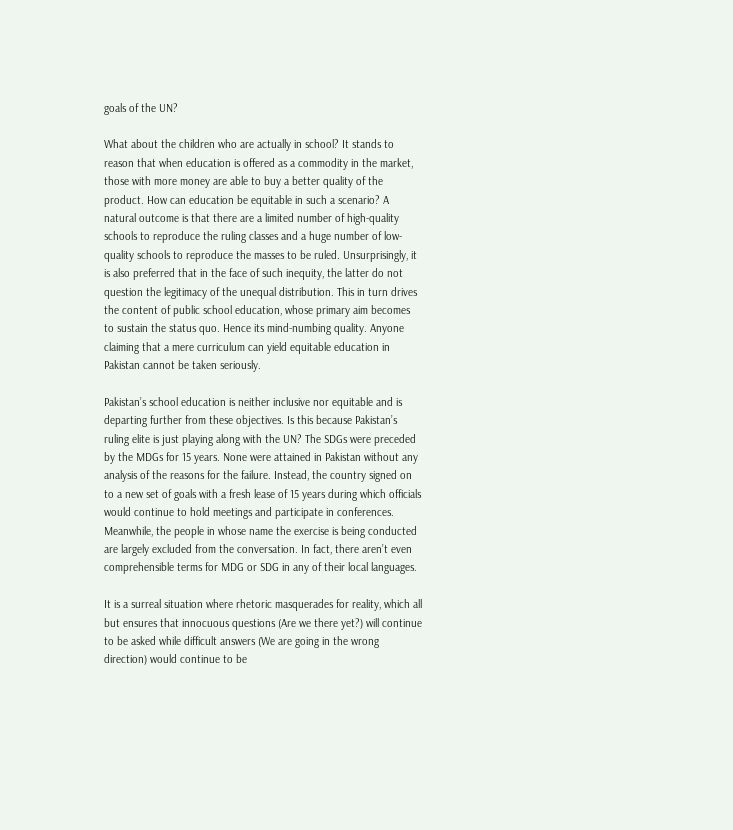goals of the UN?

What about the children who are actually in school? It stands to reason that when education is offered as a commodity in the market, those with more money are able to buy a better quality of the product. How can education be equitable in such a scenario? A natural outcome is that there are a limited number of high-quality schools to reproduce the ruling classes and a huge number of low-quality schools to reproduce the masses to be ruled. Unsurprisingly, it is also preferred that in the face of such inequity, the latter do not question the legitimacy of the unequal distribution. This in turn drives the content of public school education, whose primary aim becomes to sustain the status quo. Hence its mind-numbing quality. Anyone claiming that a mere curriculum can yield equitable education in Pakistan cannot be taken seriously.

Pakistan’s school education is neither inclusive nor equitable and is departing further from these objectives. Is this because Pakistan’s ruling elite is just playing along with the UN? The SDGs were preceded by the MDGs for 15 years. None were attained in Pakistan without any analysis of the reasons for the failure. Instead, the country signed on to a new set of goals with a fresh lease of 15 years during which officials would continue to hold meetings and participate in conferences. Meanwhile, the people in whose name the exercise is being conducted are largely excluded from the conversation. In fact, there aren’t even comprehensible terms for MDG or SDG in any of their local languages.

It is a surreal situation where rhetoric masquerades for reality, which all but ensures that innocuous questions (Are we there yet?) will continue to be asked while difficult answers (We are going in the wrong direction) would continue to be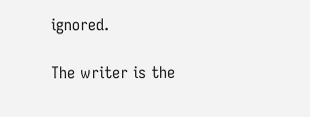ignored.

The writer is the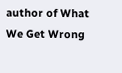author of What We Get Wrong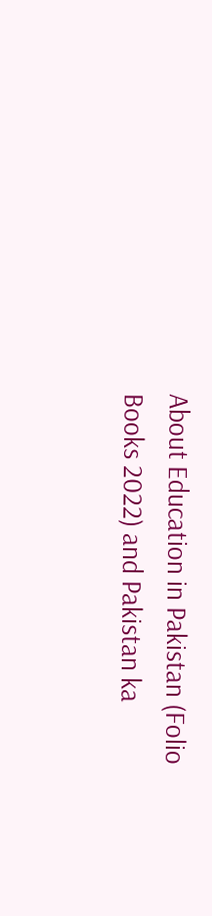About Education in Pakistan (Folio Books 2022) and Pakistan ka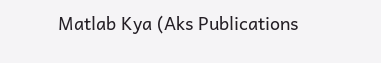Matlab Kya (Aks Publications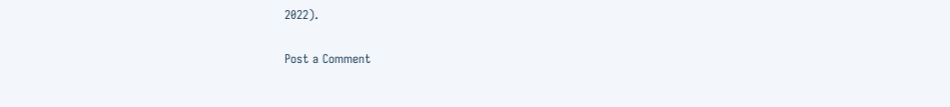2022).

Post a Comment